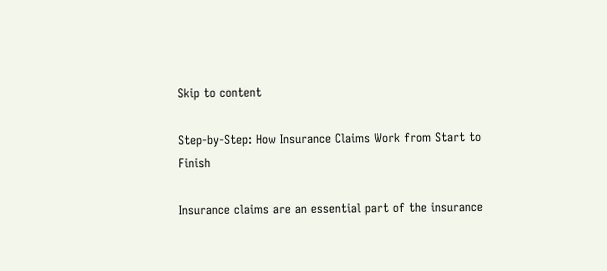Skip to content

Step-by-Step: How Insurance Claims Work from Start to Finish

Insurance claims are an essential part of the insurance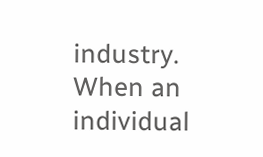industry. When an individual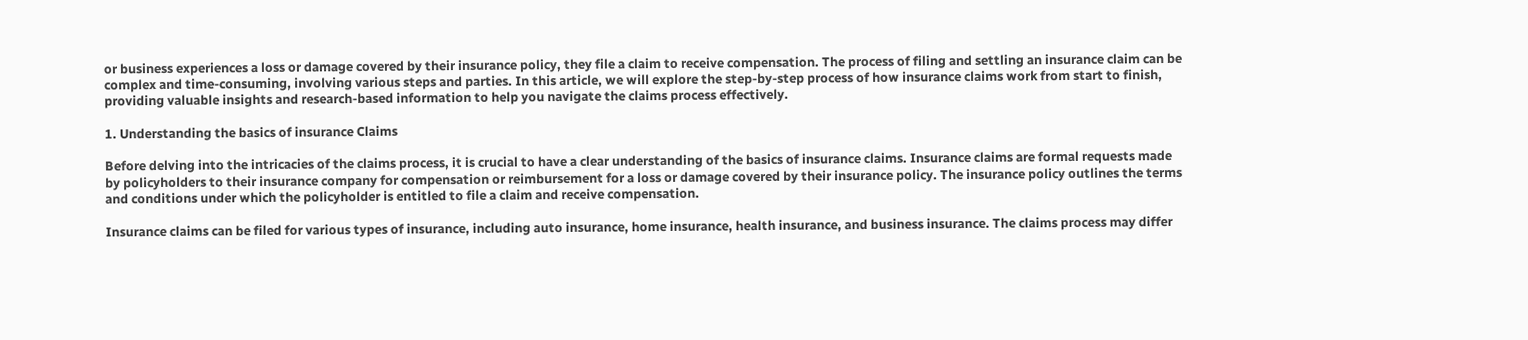or business experiences a loss or damage covered by their insurance policy, they file a claim to receive compensation. The process of filing and settling an insurance claim can be complex and time-consuming, involving various steps and parties. In this article, we will explore the step-by-step process of how insurance claims work from start to finish, providing valuable insights and research-based information to help you navigate the claims process effectively.

1. Understanding the basics of insurance Claims

Before delving into the intricacies of the claims process, it is crucial to have a clear understanding of the basics of insurance claims. Insurance claims are formal requests made by policyholders to their insurance company for compensation or reimbursement for a loss or damage covered by their insurance policy. The insurance policy outlines the terms and conditions under which the policyholder is entitled to file a claim and receive compensation.

Insurance claims can be filed for various types of insurance, including auto insurance, home insurance, health insurance, and business insurance. The claims process may differ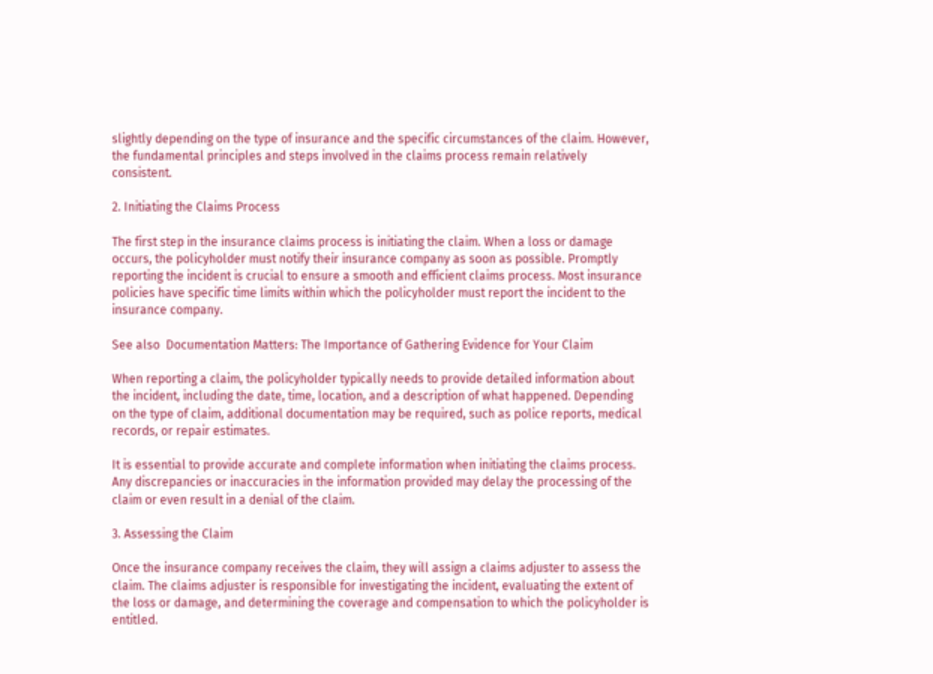slightly depending on the type of insurance and the specific circumstances of the claim. However, the fundamental principles and steps involved in the claims process remain relatively consistent.

2. Initiating the Claims Process

The first step in the insurance claims process is initiating the claim. When a loss or damage occurs, the policyholder must notify their insurance company as soon as possible. Promptly reporting the incident is crucial to ensure a smooth and efficient claims process. Most insurance policies have specific time limits within which the policyholder must report the incident to the insurance company.

See also  Documentation Matters: The Importance of Gathering Evidence for Your Claim

When reporting a claim, the policyholder typically needs to provide detailed information about the incident, including the date, time, location, and a description of what happened. Depending on the type of claim, additional documentation may be required, such as police reports, medical records, or repair estimates.

It is essential to provide accurate and complete information when initiating the claims process. Any discrepancies or inaccuracies in the information provided may delay the processing of the claim or even result in a denial of the claim.

3. Assessing the Claim

Once the insurance company receives the claim, they will assign a claims adjuster to assess the claim. The claims adjuster is responsible for investigating the incident, evaluating the extent of the loss or damage, and determining the coverage and compensation to which the policyholder is entitled.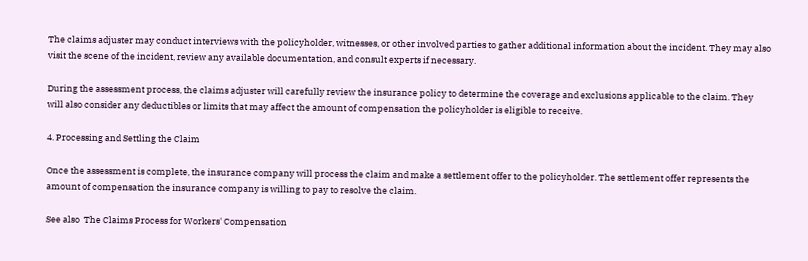The claims adjuster may conduct interviews with the policyholder, witnesses, or other involved parties to gather additional information about the incident. They may also visit the scene of the incident, review any available documentation, and consult experts if necessary.

During the assessment process, the claims adjuster will carefully review the insurance policy to determine the coverage and exclusions applicable to the claim. They will also consider any deductibles or limits that may affect the amount of compensation the policyholder is eligible to receive.

4. Processing and Settling the Claim

Once the assessment is complete, the insurance company will process the claim and make a settlement offer to the policyholder. The settlement offer represents the amount of compensation the insurance company is willing to pay to resolve the claim.

See also  The Claims Process for Workers' Compensation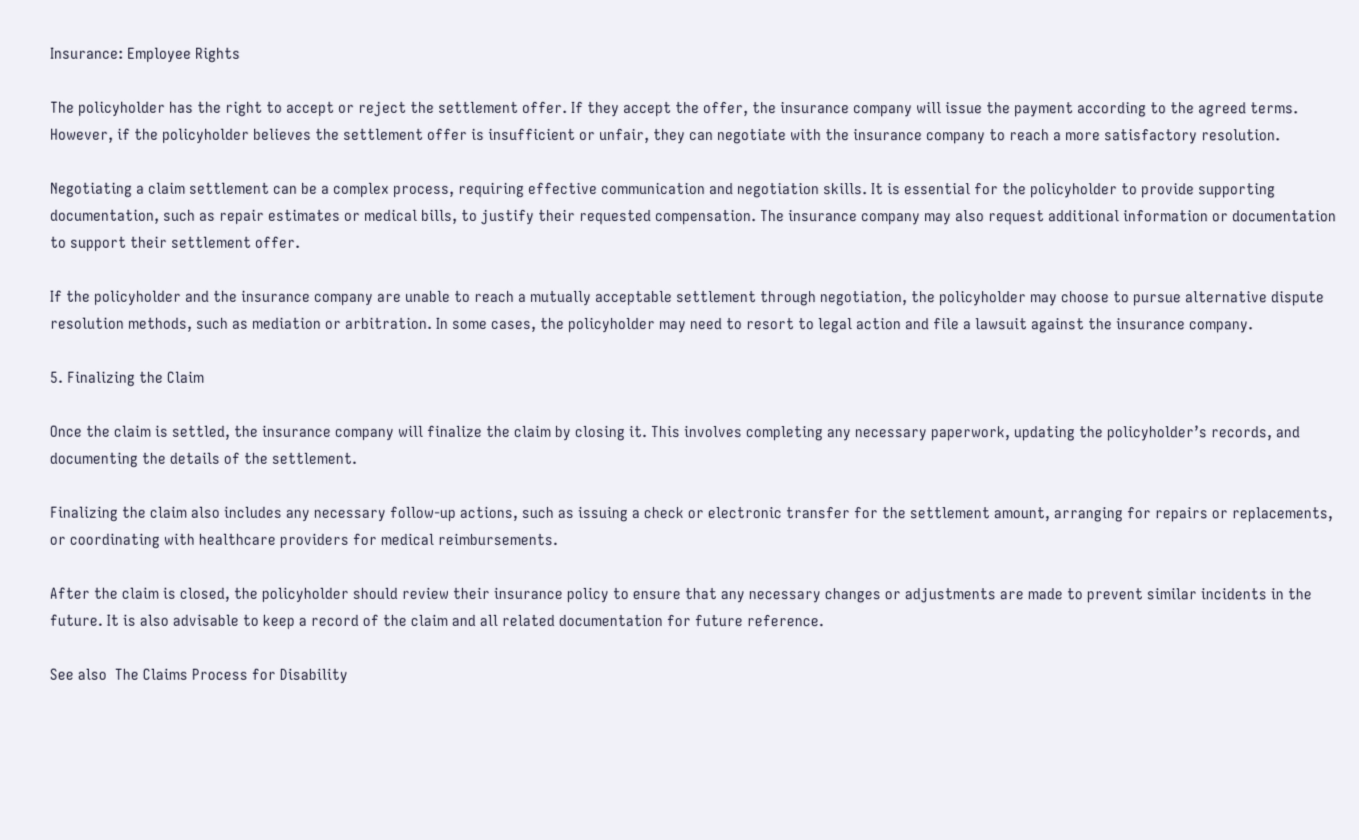Insurance: Employee Rights

The policyholder has the right to accept or reject the settlement offer. If they accept the offer, the insurance company will issue the payment according to the agreed terms. However, if the policyholder believes the settlement offer is insufficient or unfair, they can negotiate with the insurance company to reach a more satisfactory resolution.

Negotiating a claim settlement can be a complex process, requiring effective communication and negotiation skills. It is essential for the policyholder to provide supporting documentation, such as repair estimates or medical bills, to justify their requested compensation. The insurance company may also request additional information or documentation to support their settlement offer.

If the policyholder and the insurance company are unable to reach a mutually acceptable settlement through negotiation, the policyholder may choose to pursue alternative dispute resolution methods, such as mediation or arbitration. In some cases, the policyholder may need to resort to legal action and file a lawsuit against the insurance company.

5. Finalizing the Claim

Once the claim is settled, the insurance company will finalize the claim by closing it. This involves completing any necessary paperwork, updating the policyholder’s records, and documenting the details of the settlement.

Finalizing the claim also includes any necessary follow-up actions, such as issuing a check or electronic transfer for the settlement amount, arranging for repairs or replacements, or coordinating with healthcare providers for medical reimbursements.

After the claim is closed, the policyholder should review their insurance policy to ensure that any necessary changes or adjustments are made to prevent similar incidents in the future. It is also advisable to keep a record of the claim and all related documentation for future reference.

See also  The Claims Process for Disability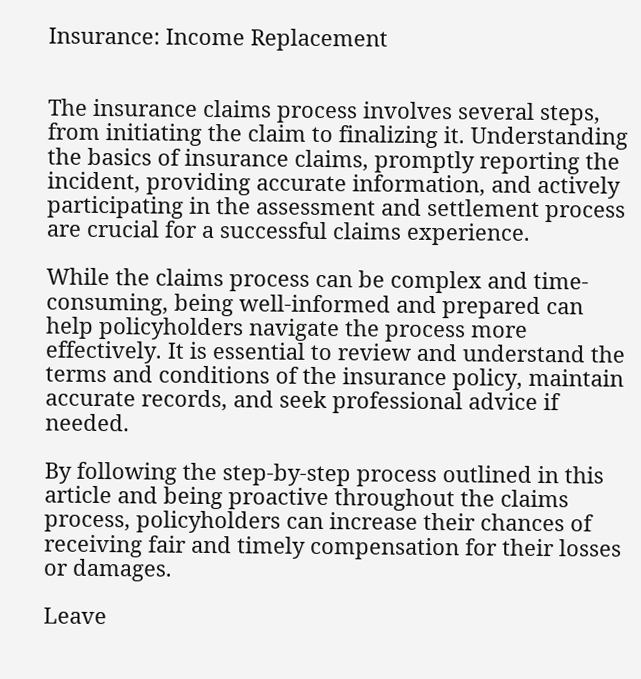Insurance: Income Replacement


The insurance claims process involves several steps, from initiating the claim to finalizing it. Understanding the basics of insurance claims, promptly reporting the incident, providing accurate information, and actively participating in the assessment and settlement process are crucial for a successful claims experience.

While the claims process can be complex and time-consuming, being well-informed and prepared can help policyholders navigate the process more effectively. It is essential to review and understand the terms and conditions of the insurance policy, maintain accurate records, and seek professional advice if needed.

By following the step-by-step process outlined in this article and being proactive throughout the claims process, policyholders can increase their chances of receiving fair and timely compensation for their losses or damages.

Leave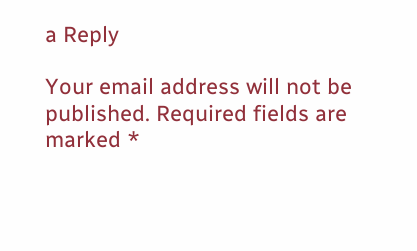a Reply

Your email address will not be published. Required fields are marked *